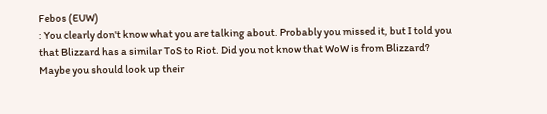Febos (EUW)
: You clearly don't know what you are talking about. Probably you missed it, but I told you that Blizzard has a similar ToS to Riot. Did you not know that WoW is from Blizzard? Maybe you should look up their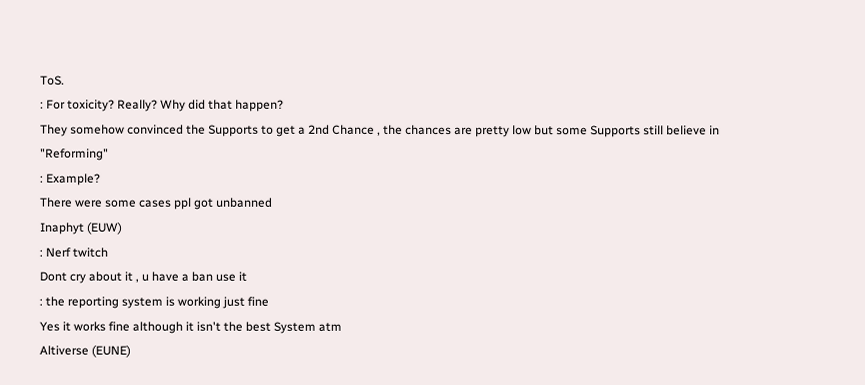ToS.
: For toxicity? Really? Why did that happen?
They somehow convinced the Supports to get a 2nd Chance , the chances are pretty low but some Supports still believe in "Reforming"
: Example?
There were some cases ppl got unbanned
Inaphyt (EUW)
: Nerf twitch
Dont cry about it , u have a ban use it
: the reporting system is working just fine
Yes it works fine although it isn't the best System atm
Altiverse (EUNE)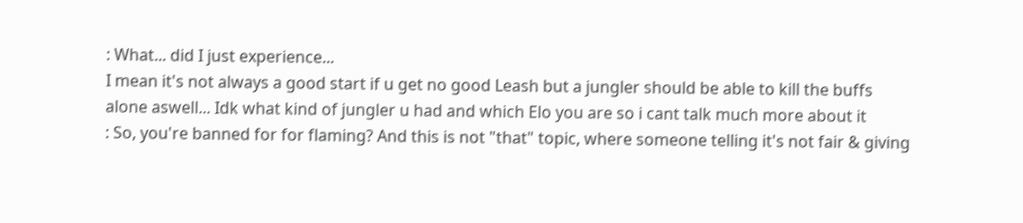: What... did I just experience...
I mean it's not always a good start if u get no good Leash but a jungler should be able to kill the buffs alone aswell... Idk what kind of jungler u had and which Elo you are so i cant talk much more about it
: So, you're banned for for flaming? And this is not "that" topic, where someone telling it's not fair & giving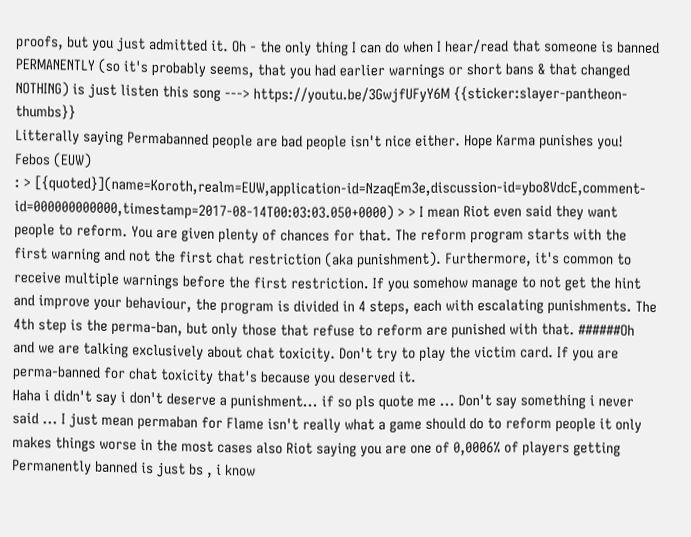proofs, but you just admitted it. Oh - the only thing I can do when I hear/read that someone is banned PERMANENTLY (so it's probably seems, that you had earlier warnings or short bans & that changed NOTHING) is just listen this song ---> https://youtu.be/3GwjfUFyY6M {{sticker:slayer-pantheon-thumbs}}
Litterally saying Permabanned people are bad people isn't nice either. Hope Karma punishes you!
Febos (EUW)
: > [{quoted}](name=Koroth,realm=EUW,application-id=NzaqEm3e,discussion-id=ybo8VdcE,comment-id=000000000000,timestamp=2017-08-14T00:03:03.050+0000) > > I mean Riot even said they want people to reform. You are given plenty of chances for that. The reform program starts with the first warning and not the first chat restriction (aka punishment). Furthermore, it's common to receive multiple warnings before the first restriction. If you somehow manage to not get the hint and improve your behaviour, the program is divided in 4 steps, each with escalating punishments. The 4th step is the perma-ban, but only those that refuse to reform are punished with that. ######Oh and we are talking exclusively about chat toxicity. Don't try to play the victim card. If you are perma-banned for chat toxicity that's because you deserved it.
Haha i didn't say i don't deserve a punishment... if so pls quote me ... Don't say something i never said ... I just mean permaban for Flame isn't really what a game should do to reform people it only makes things worse in the most cases also Riot saying you are one of 0,0006% of players getting Permanently banned is just bs , i know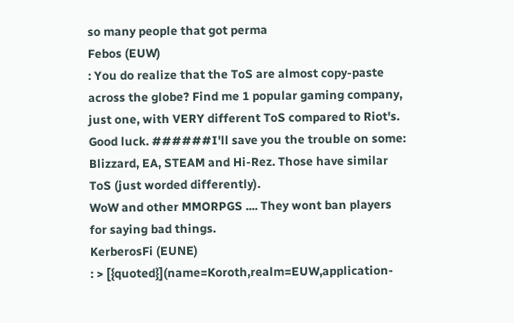so many people that got perma
Febos (EUW)
: You do realize that the ToS are almost copy-paste across the globe? Find me 1 popular gaming company, just one, with VERY different ToS compared to Riot's. Good luck. ######I'll save you the trouble on some: Blizzard, EA, STEAM and Hi-Rez. Those have similar ToS (just worded differently).
WoW and other MMORPGS .... They wont ban players for saying bad things.
KerberosFi (EUNE)
: > [{quoted}](name=Koroth,realm=EUW,application-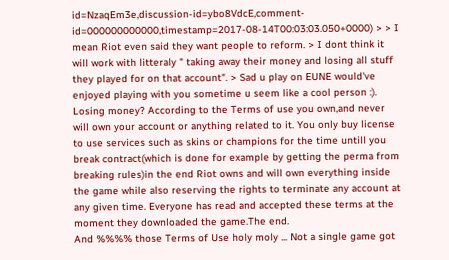id=NzaqEm3e,discussion-id=ybo8VdcE,comment-id=000000000000,timestamp=2017-08-14T00:03:03.050+0000) > > I mean Riot even said they want people to reform. > I dont think it will work with litteraly " taking away their money and losing all stuff they played for on that account". > Sad u play on EUNE would've enjoyed playing with you sometime u seem like a cool person :). Losing money? According to the Terms of use you own,and never will own your account or anything related to it. You only buy license to use services such as skins or champions for the time untill you break contract(which is done for example by getting the perma from breaking rules)in the end Riot owns and will own everything inside the game while also reserving the rights to terminate any account at any given time. Everyone has read and accepted these terms at the moment they downloaded the game.The end.
And %%%% those Terms of Use holy moly ... Not a single game got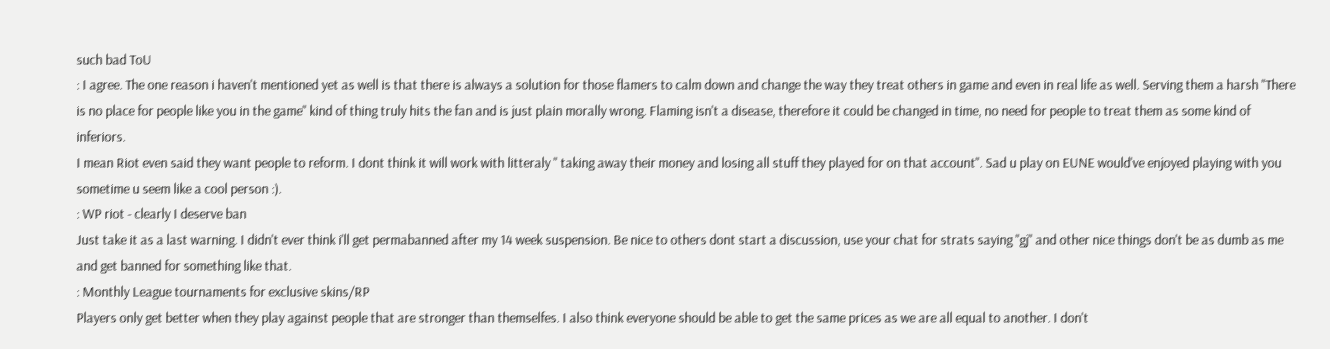such bad ToU
: I agree. The one reason i haven't mentioned yet as well is that there is always a solution for those flamers to calm down and change the way they treat others in game and even in real life as well. Serving them a harsh "There is no place for people like you in the game" kind of thing truly hits the fan and is just plain morally wrong. Flaming isn't a disease, therefore it could be changed in time, no need for people to treat them as some kind of inferiors.
I mean Riot even said they want people to reform. I dont think it will work with litteraly " taking away their money and losing all stuff they played for on that account". Sad u play on EUNE would've enjoyed playing with you sometime u seem like a cool person :).
: WP riot - clearly I deserve ban
Just take it as a last warning. I didn't ever think i'll get permabanned after my 14 week suspension. Be nice to others dont start a discussion, use your chat for strats saying "gj" and other nice things don't be as dumb as me and get banned for something like that.
: Monthly League tournaments for exclusive skins/RP
Players only get better when they play against people that are stronger than themselfes. I also think everyone should be able to get the same prices as we are all equal to another. I don't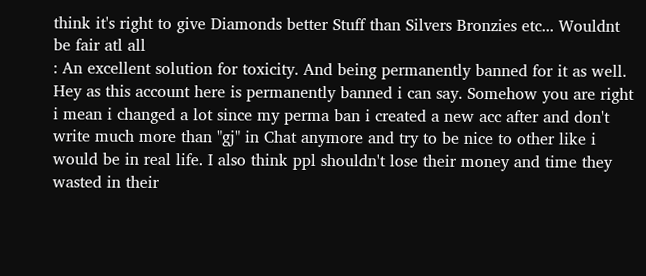think it's right to give Diamonds better Stuff than Silvers Bronzies etc... Wouldnt be fair atl all
: An excellent solution for toxicity. And being permanently banned for it as well.
Hey as this account here is permanently banned i can say. Somehow you are right i mean i changed a lot since my perma ban i created a new acc after and don't write much more than "gj" in Chat anymore and try to be nice to other like i would be in real life. I also think ppl shouldn't lose their money and time they wasted in their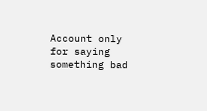Account only for saying something bad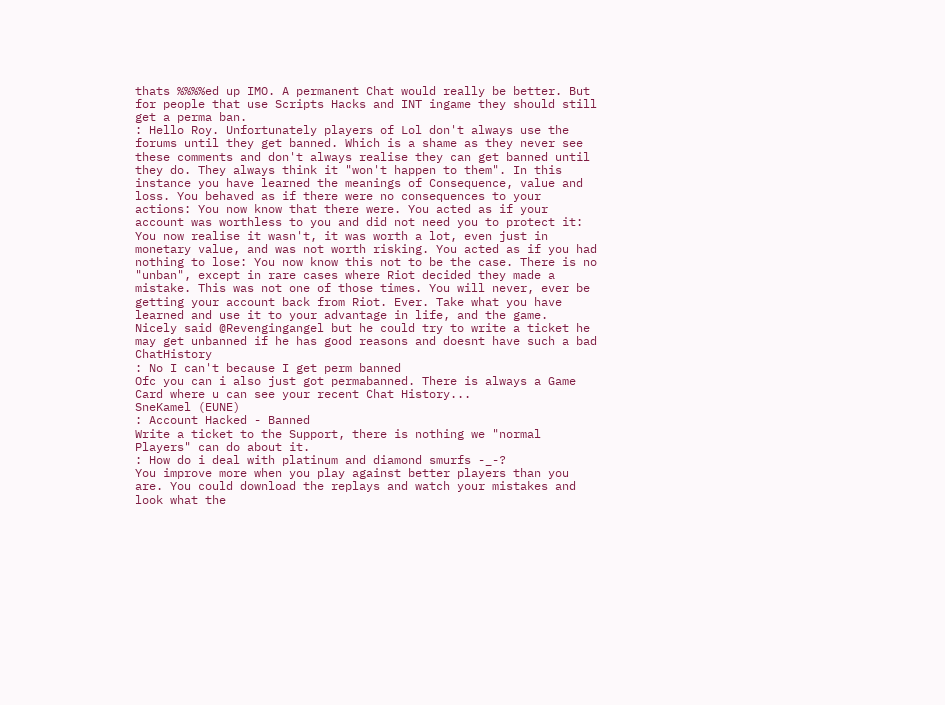thats %%%%ed up IMO. A permanent Chat would really be better. But for people that use Scripts Hacks and INT ingame they should still get a perma ban.
: Hello Roy. Unfortunately players of Lol don't always use the forums until they get banned. Which is a shame as they never see these comments and don't always realise they can get banned until they do. They always think it "won't happen to them". In this instance you have learned the meanings of Consequence, value and loss. You behaved as if there were no consequences to your actions: You now know that there were. You acted as if your account was worthless to you and did not need you to protect it: You now realise it wasn't, it was worth a lot, even just in monetary value, and was not worth risking. You acted as if you had nothing to lose: You now know this not to be the case. There is no "unban", except in rare cases where Riot decided they made a mistake. This was not one of those times. You will never, ever be getting your account back from Riot. Ever. Take what you have learned and use it to your advantage in life, and the game.
Nicely said @Revengingangel but he could try to write a ticket he may get unbanned if he has good reasons and doesnt have such a bad ChatHistory
: No I can't because I get perm banned
Ofc you can i also just got permabanned. There is always a Game Card where u can see your recent Chat History...
SneKamel (EUNE)
: Account Hacked - Banned
Write a ticket to the Support, there is nothing we "normal Players" can do about it.
: How do i deal with platinum and diamond smurfs -_-?
You improve more when you play against better players than you are. You could download the replays and watch your mistakes and look what the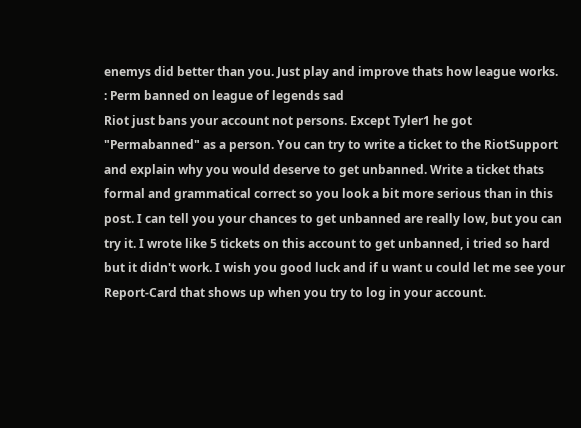enemys did better than you. Just play and improve thats how league works.
: Perm banned on league of legends sad
Riot just bans your account not persons. Except Tyler1 he got "Permabanned" as a person. You can try to write a ticket to the RiotSupport and explain why you would deserve to get unbanned. Write a ticket thats formal and grammatical correct so you look a bit more serious than in this post. I can tell you your chances to get unbanned are really low, but you can try it. I wrote like 5 tickets on this account to get unbanned, i tried so hard but it didn't work. I wish you good luck and if u want u could let me see your Report-Card that shows up when you try to log in your account.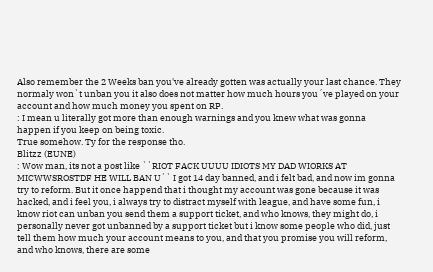Also remember the 2 Weeks ban you've already gotten was actually your last chance. They normaly won`t unban you it also does not matter how much hours you´ve played on your account and how much money you spent on RP.
: I mean u literally got more than enough warnings and you knew what was gonna happen if you keep on being toxic.
True somehow. Ty for the response tho.
Blitzz (EUNE)
: Wow man, its not a post like ``RIOT FACK UUUU IDIOTS MY DAD WIORKS AT MICWWSROSTDF HE WILL BAN U`` I got 14 day banned, and i felt bad, and now im gonna try to reform. But it once happend that i thought my account was gone because it was hacked, and i feel you, i always try to distract myself with league, and have some fun, i know riot can unban you send them a support ticket, and who knows, they might do, i personally never got unbanned by a support ticket but i know some people who did, just tell them how much your account means to you, and that you promise you will reform, and who knows, there are some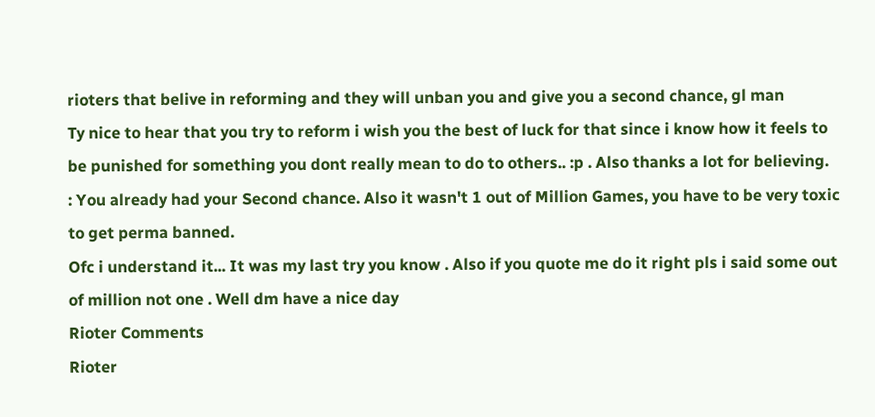rioters that belive in reforming and they will unban you and give you a second chance, gl man
Ty nice to hear that you try to reform i wish you the best of luck for that since i know how it feels to be punished for something you dont really mean to do to others.. :p . Also thanks a lot for believing.
: You already had your Second chance. Also it wasn't 1 out of Million Games, you have to be very toxic to get perma banned.
Ofc i understand it... It was my last try you know . Also if you quote me do it right pls i said some out of million not one . Well dm have a nice day
Rioter Comments
Rioter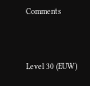Comments


Level 30 (EUW)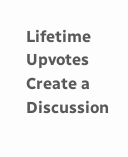Lifetime Upvotes
Create a Discussion